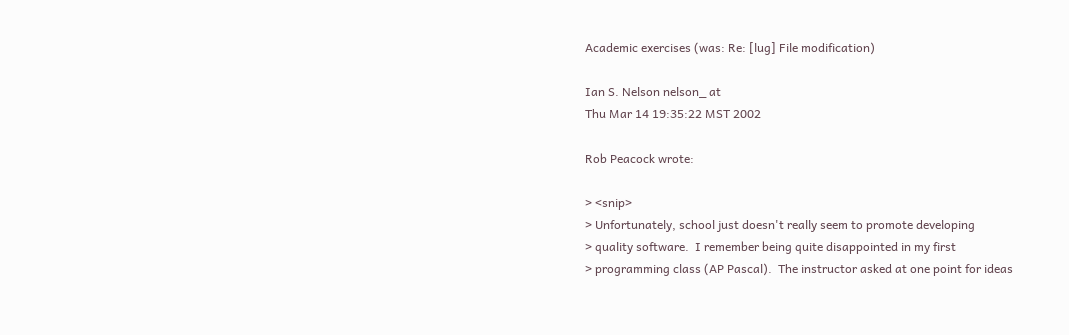Academic exercises (was: Re: [lug] File modification)

Ian S. Nelson nelson_ at
Thu Mar 14 19:35:22 MST 2002

Rob Peacock wrote:

> <snip>
> Unfortunately, school just doesn't really seem to promote developing
> quality software.  I remember being quite disappointed in my first
> programming class (AP Pascal).  The instructor asked at one point for ideas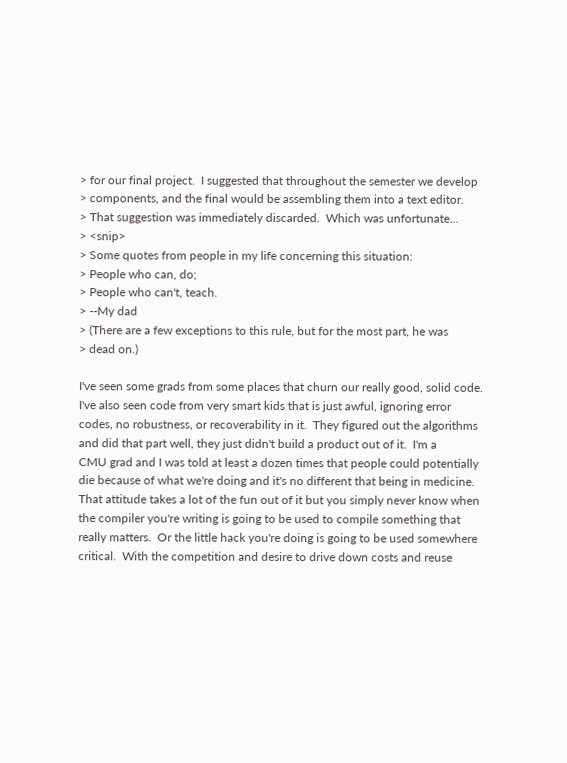> for our final project.  I suggested that throughout the semester we develop
> components, and the final would be assembling them into a text editor.
> That suggestion was immediately discarded.  Which was unfortunate...
> <snip>
> Some quotes from people in my life concerning this situation:
> People who can, do;
> People who can't, teach.
> --My dad
> (There are a few exceptions to this rule, but for the most part, he was
> dead on.)

I've seen some grads from some places that churn our really good, solid code.
I've also seen code from very smart kids that is just awful, ignoring error
codes, no robustness, or recoverability in it.  They figured out the algorithms
and did that part well, they just didn't build a product out of it.  I'm a
CMU grad and I was told at least a dozen times that people could potentially
die because of what we're doing and it's no different that being in medicine.
That attitude takes a lot of the fun out of it but you simply never know when
the compiler you're writing is going to be used to compile something that
really matters.  Or the little hack you're doing is going to be used somewhere
critical.  With the competition and desire to drive down costs and reuse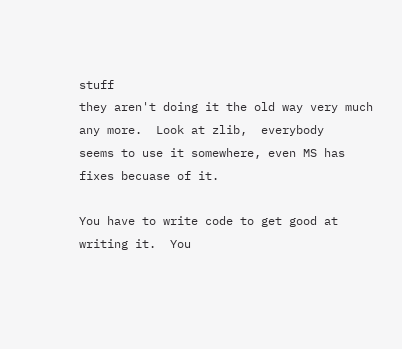stuff
they aren't doing it the old way very much any more.  Look at zlib,  everybody
seems to use it somewhere, even MS has fixes becuase of it.

You have to write code to get good at writing it.  You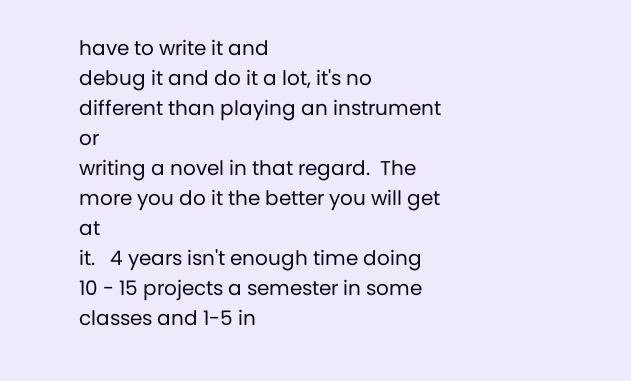have to write it and
debug it and do it a lot, it's no different than playing an instrument or
writing a novel in that regard.  The more you do it the better you will get at
it.   4 years isn't enough time doing 10 - 15 projects a semester in some
classes and 1-5 in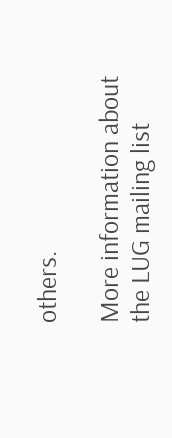others.

More information about the LUG mailing list